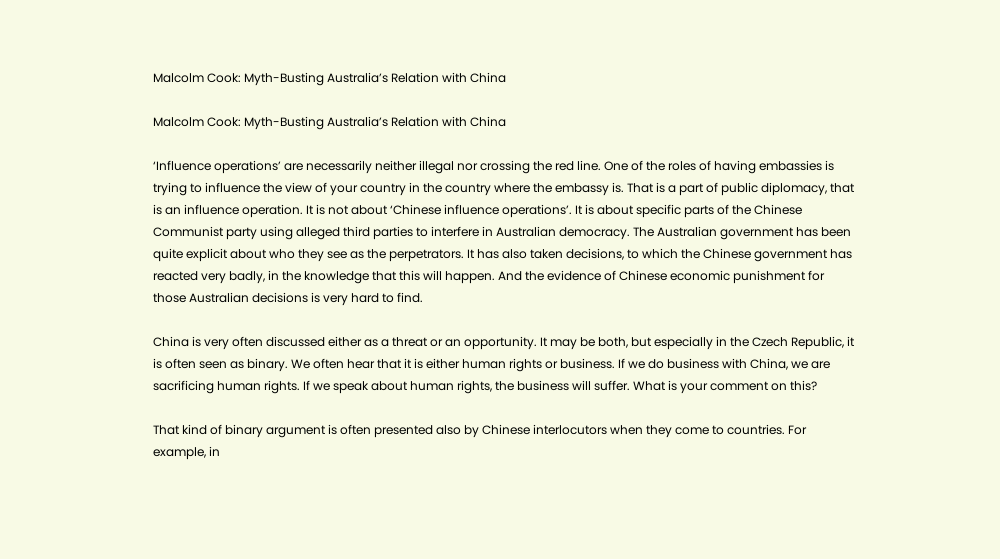Malcolm Cook: Myth-Busting Australia’s Relation with China

Malcolm Cook: Myth-Busting Australia’s Relation with China

‘Influence operations’ are necessarily neither illegal nor crossing the red line. One of the roles of having embassies is trying to influence the view of your country in the country where the embassy is. That is a part of public diplomacy, that is an influence operation. It is not about ‘Chinese influence operations’. It is about specific parts of the Chinese Communist party using alleged third parties to interfere in Australian democracy. The Australian government has been quite explicit about who they see as the perpetrators. It has also taken decisions, to which the Chinese government has reacted very badly, in the knowledge that this will happen. And the evidence of Chinese economic punishment for those Australian decisions is very hard to find.

China is very often discussed either as a threat or an opportunity. It may be both, but especially in the Czech Republic, it is often seen as binary. We often hear that it is either human rights or business. If we do business with China, we are sacrificing human rights. If we speak about human rights, the business will suffer. What is your comment on this?

That kind of binary argument is often presented also by Chinese interlocutors when they come to countries. For example, in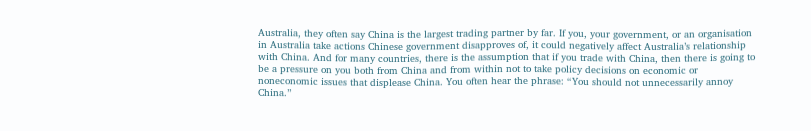Australia, they often say China is the largest trading partner by far. If you, your government, or an organisation in Australia take actions Chinese government disapproves of, it could negatively affect Australia’s relationship with China. And for many countries, there is the assumption that if you trade with China, then there is going to be a pressure on you both from China and from within not to take policy decisions on economic or noneconomic issues that displease China. You often hear the phrase: “You should not unnecessarily annoy China.”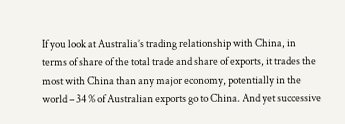If you look at Australia’s trading relationship with China, in terms of share of the total trade and share of exports, it trades the most with China than any major economy, potentially in the world – 34 % of Australian exports go to China. And yet successive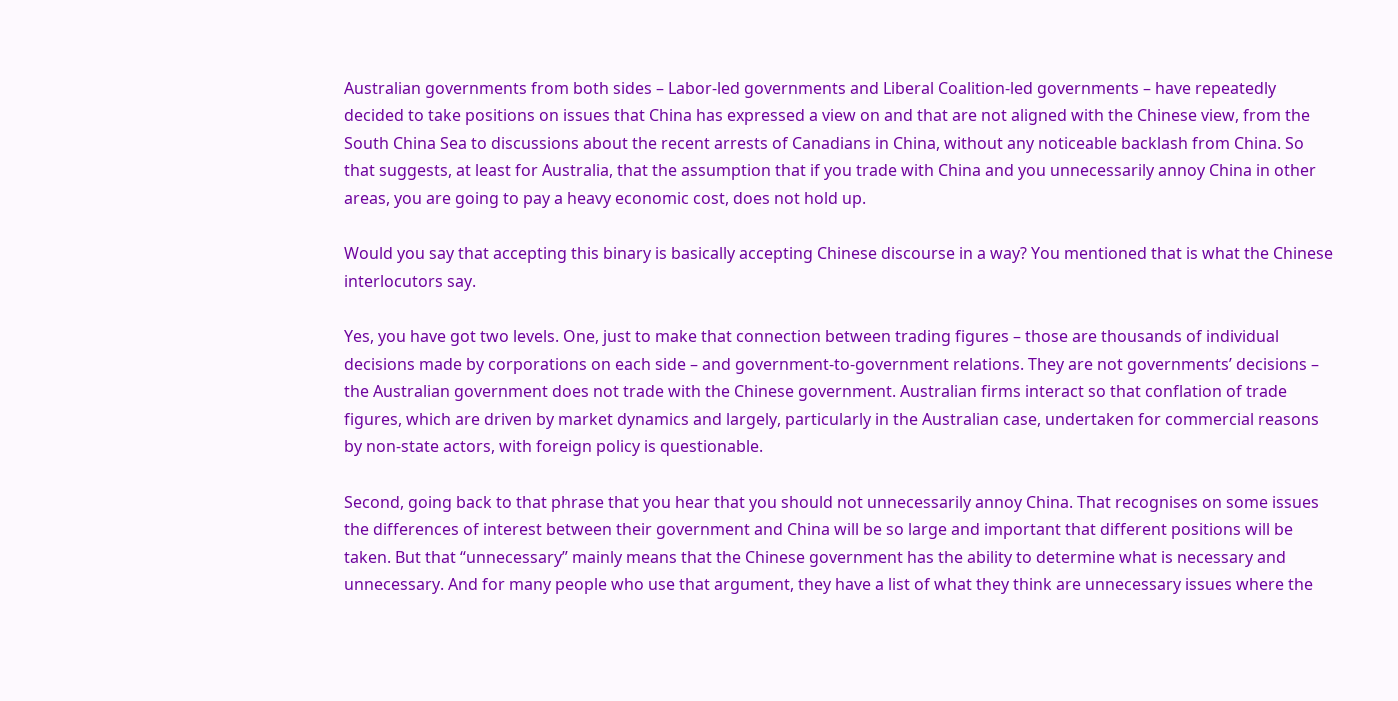Australian governments from both sides – Labor-led governments and Liberal Coalition-led governments – have repeatedly decided to take positions on issues that China has expressed a view on and that are not aligned with the Chinese view, from the South China Sea to discussions about the recent arrests of Canadians in China, without any noticeable backlash from China. So that suggests, at least for Australia, that the assumption that if you trade with China and you unnecessarily annoy China in other areas, you are going to pay a heavy economic cost, does not hold up.

Would you say that accepting this binary is basically accepting Chinese discourse in a way? You mentioned that is what the Chinese interlocutors say.

Yes, you have got two levels. One, just to make that connection between trading figures – those are thousands of individual decisions made by corporations on each side – and government-to-government relations. They are not governments’ decisions – the Australian government does not trade with the Chinese government. Australian firms interact so that conflation of trade figures, which are driven by market dynamics and largely, particularly in the Australian case, undertaken for commercial reasons by non-state actors, with foreign policy is questionable.

Second, going back to that phrase that you hear that you should not unnecessarily annoy China. That recognises on some issues the differences of interest between their government and China will be so large and important that different positions will be taken. But that “unnecessary” mainly means that the Chinese government has the ability to determine what is necessary and unnecessary. And for many people who use that argument, they have a list of what they think are unnecessary issues where the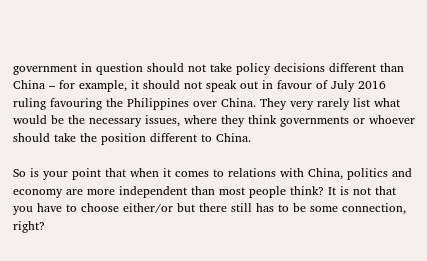government in question should not take policy decisions different than China – for example, it should not speak out in favour of July 2016 ruling favouring the Philippines over China. They very rarely list what would be the necessary issues, where they think governments or whoever should take the position different to China.

So is your point that when it comes to relations with China, politics and economy are more independent than most people think? It is not that you have to choose either/or but there still has to be some connection, right?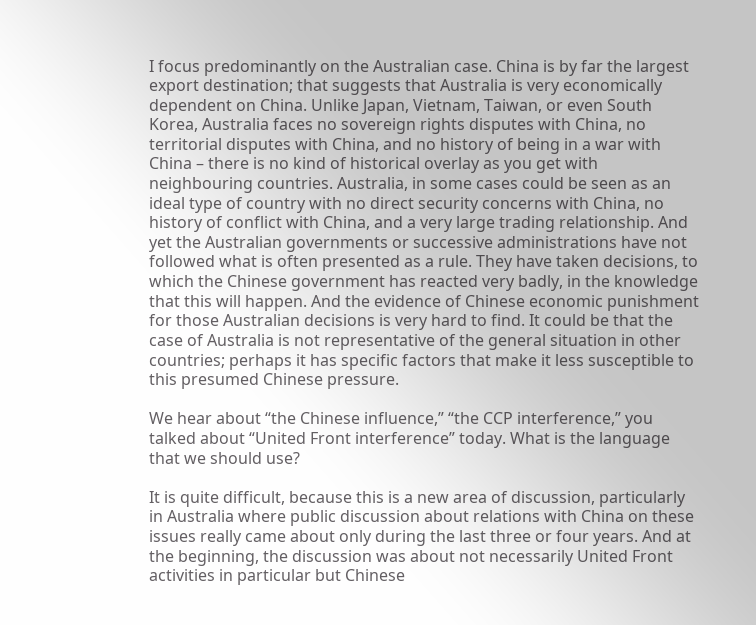I focus predominantly on the Australian case. China is by far the largest export destination; that suggests that Australia is very economically dependent on China. Unlike Japan, Vietnam, Taiwan, or even South Korea, Australia faces no sovereign rights disputes with China, no territorial disputes with China, and no history of being in a war with China – there is no kind of historical overlay as you get with neighbouring countries. Australia, in some cases could be seen as an ideal type of country with no direct security concerns with China, no history of conflict with China, and a very large trading relationship. And yet the Australian governments or successive administrations have not followed what is often presented as a rule. They have taken decisions, to which the Chinese government has reacted very badly, in the knowledge that this will happen. And the evidence of Chinese economic punishment for those Australian decisions is very hard to find. It could be that the case of Australia is not representative of the general situation in other countries; perhaps it has specific factors that make it less susceptible to this presumed Chinese pressure.

We hear about “the Chinese influence,” “the CCP interference,” you talked about “United Front interference” today. What is the language that we should use?

It is quite difficult, because this is a new area of discussion, particularly in Australia where public discussion about relations with China on these issues really came about only during the last three or four years. And at the beginning, the discussion was about not necessarily United Front activities in particular but Chinese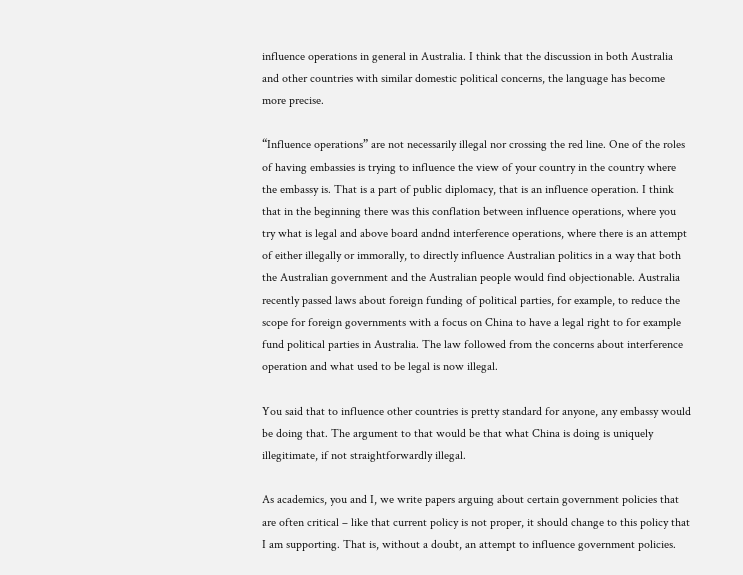influence operations in general in Australia. I think that the discussion in both Australia and other countries with similar domestic political concerns, the language has become more precise.

“Influence operations” are not necessarily illegal nor crossing the red line. One of the roles of having embassies is trying to influence the view of your country in the country where the embassy is. That is a part of public diplomacy, that is an influence operation. I think that in the beginning there was this conflation between influence operations, where you try what is legal and above board andnd interference operations, where there is an attempt of either illegally or immorally, to directly influence Australian politics in a way that both the Australian government and the Australian people would find objectionable. Australia recently passed laws about foreign funding of political parties, for example, to reduce the scope for foreign governments with a focus on China to have a legal right to for example fund political parties in Australia. The law followed from the concerns about interference operation and what used to be legal is now illegal.

You said that to influence other countries is pretty standard for anyone, any embassy would be doing that. The argument to that would be that what China is doing is uniquely illegitimate, if not straightforwardly illegal.

As academics, you and I, we write papers arguing about certain government policies that are often critical – like that current policy is not proper, it should change to this policy that I am supporting. That is, without a doubt, an attempt to influence government policies.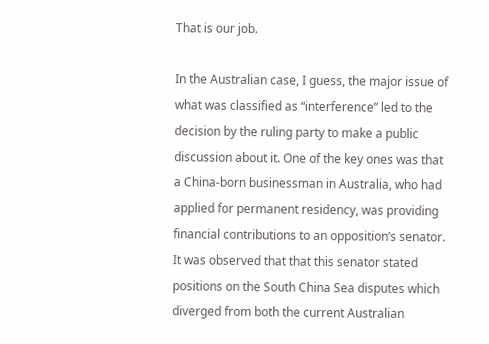That is our job.

In the Australian case, I guess, the major issue of what was classified as “interference” led to the decision by the ruling party to make a public discussion about it. One of the key ones was that a China-born businessman in Australia, who had applied for permanent residency, was providing financial contributions to an opposition’s senator. It was observed that that this senator stated positions on the South China Sea disputes which diverged from both the current Australian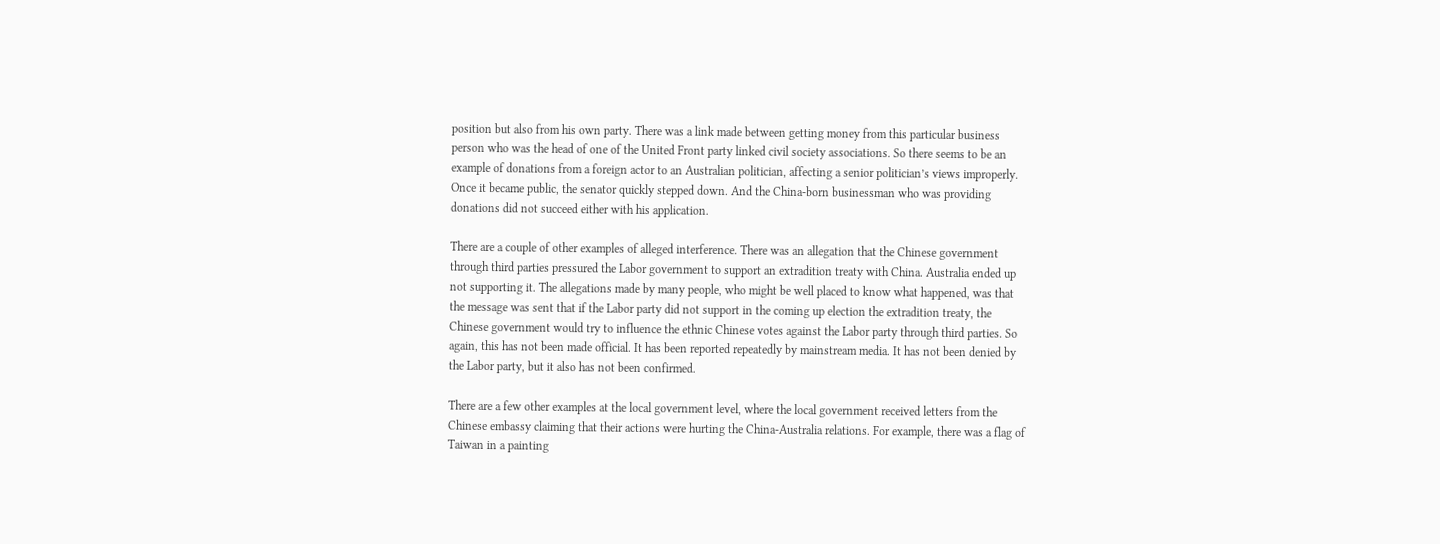position but also from his own party. There was a link made between getting money from this particular business person who was the head of one of the United Front party linked civil society associations. So there seems to be an example of donations from a foreign actor to an Australian politician, affecting a senior politician’s views improperly. Once it became public, the senator quickly stepped down. And the China-born businessman who was providing donations did not succeed either with his application.

There are a couple of other examples of alleged interference. There was an allegation that the Chinese government through third parties pressured the Labor government to support an extradition treaty with China. Australia ended up not supporting it. The allegations made by many people, who might be well placed to know what happened, was that the message was sent that if the Labor party did not support in the coming up election the extradition treaty, the Chinese government would try to influence the ethnic Chinese votes against the Labor party through third parties. So again, this has not been made official. It has been reported repeatedly by mainstream media. It has not been denied by the Labor party, but it also has not been confirmed.

There are a few other examples at the local government level, where the local government received letters from the Chinese embassy claiming that their actions were hurting the China-Australia relations. For example, there was a flag of Taiwan in a painting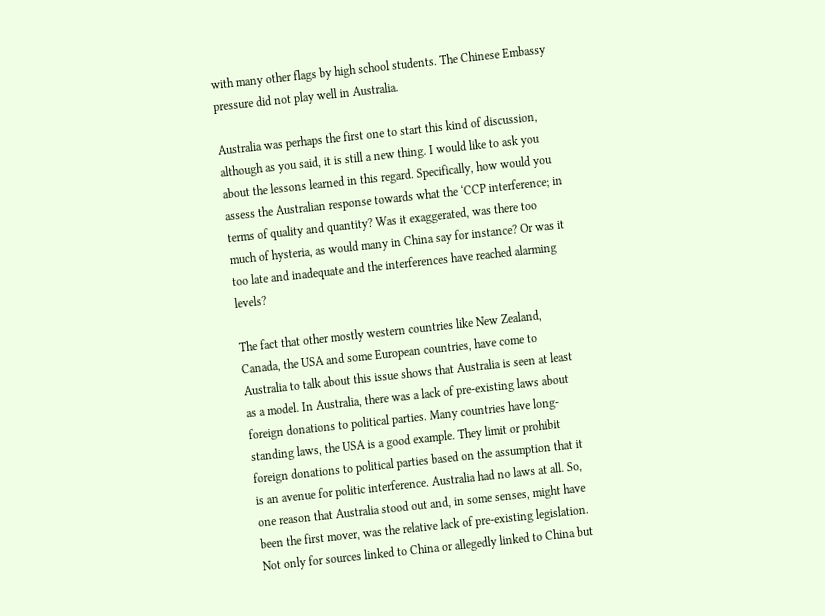with many other flags by high school students. The Chinese Embassy pressure did not play well in Australia.

Australia was perhaps the first one to start this kind of discussion, although as you said, it is still a new thing. I would like to ask you about the lessons learned in this regard. Specifically, how would you assess the Australian response towards what the ‘CCP interference; in terms of quality and quantity? Was it exaggerated, was there too much of hysteria, as would many in China say for instance? Or was it too late and inadequate and the interferences have reached alarming levels?

The fact that other mostly western countries like New Zealand, Canada, the USA and some European countries, have come to Australia to talk about this issue shows that Australia is seen at least as a model. In Australia, there was a lack of pre-existing laws about foreign donations to political parties. Many countries have long-standing laws, the USA is a good example. They limit or prohibit foreign donations to political parties based on the assumption that it is an avenue for politic interference. Australia had no laws at all. So, one reason that Australia stood out and, in some senses, might have been the first mover, was the relative lack of pre-existing legislation. Not only for sources linked to China or allegedly linked to China but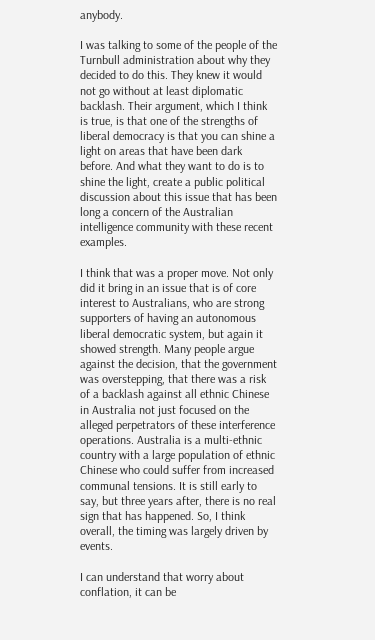anybody.

I was talking to some of the people of the Turnbull administration about why they decided to do this. They knew it would not go without at least diplomatic backlash. Their argument, which I think is true, is that one of the strengths of liberal democracy is that you can shine a light on areas that have been dark before. And what they want to do is to shine the light, create a public political discussion about this issue that has been long a concern of the Australian intelligence community with these recent examples.

I think that was a proper move. Not only did it bring in an issue that is of core interest to Australians, who are strong supporters of having an autonomous liberal democratic system, but again it showed strength. Many people argue against the decision, that the government was overstepping, that there was a risk of a backlash against all ethnic Chinese in Australia not just focused on the alleged perpetrators of these interference operations. Australia is a multi-ethnic country with a large population of ethnic Chinese who could suffer from increased communal tensions. It is still early to say, but three years after, there is no real sign that has happened. So, I think overall, the timing was largely driven by events.

I can understand that worry about conflation, it can be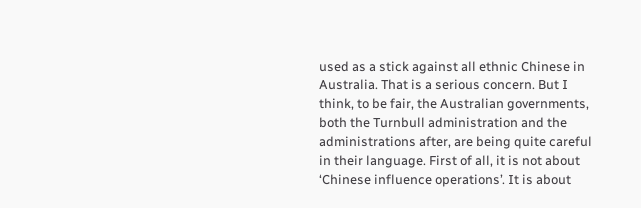used as a stick against all ethnic Chinese in Australia. That is a serious concern. But I think, to be fair, the Australian governments, both the Turnbull administration and the administrations after, are being quite careful in their language. First of all, it is not about ‘Chinese influence operations’. It is about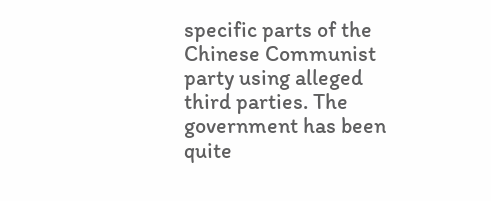specific parts of the Chinese Communist party using alleged third parties. The government has been quite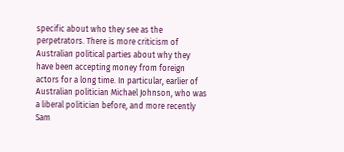specific about who they see as the perpetrators. There is more criticism of Australian political parties about why they have been accepting money from foreign actors for a long time. In particular, earlier of Australian politician Michael Johnson, who was a liberal politician before, and more recently Sam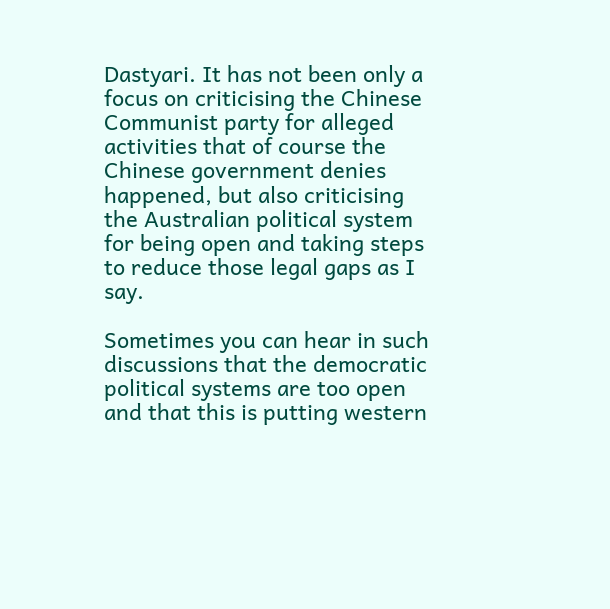Dastyari. It has not been only a focus on criticising the Chinese Communist party for alleged activities that of course the Chinese government denies happened, but also criticising the Australian political system for being open and taking steps to reduce those legal gaps as I say.

Sometimes you can hear in such discussions that the democratic political systems are too open and that this is putting western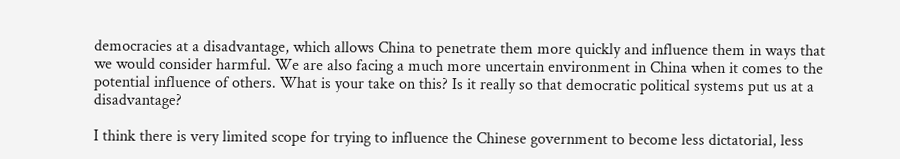democracies at a disadvantage, which allows China to penetrate them more quickly and influence them in ways that we would consider harmful. We are also facing a much more uncertain environment in China when it comes to the potential influence of others. What is your take on this? Is it really so that democratic political systems put us at a disadvantage?

I think there is very limited scope for trying to influence the Chinese government to become less dictatorial, less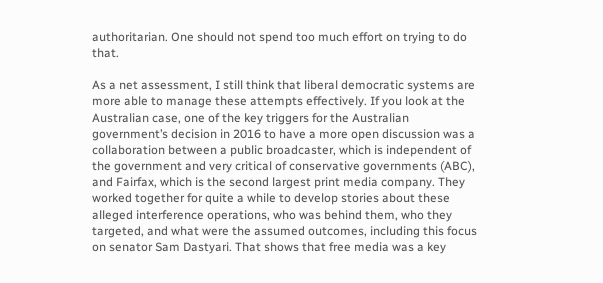authoritarian. One should not spend too much effort on trying to do that.

As a net assessment, I still think that liberal democratic systems are more able to manage these attempts effectively. If you look at the Australian case, one of the key triggers for the Australian government’s decision in 2016 to have a more open discussion was a collaboration between a public broadcaster, which is independent of the government and very critical of conservative governments (ABC), and Fairfax, which is the second largest print media company. They worked together for quite a while to develop stories about these alleged interference operations, who was behind them, who they targeted, and what were the assumed outcomes, including this focus on senator Sam Dastyari. That shows that free media was a key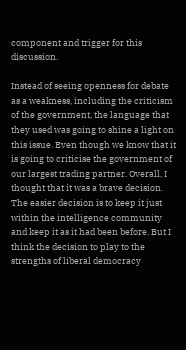component and trigger for this discussion.

Instead of seeing openness for debate as a weakness, including the criticism of the government, the language that they used was going to shine a light on this issue. Even though we know that it is going to criticise the government of our largest trading partner. Overall, I thought that it was a brave decision. The easier decision is to keep it just within the intelligence community and keep it as it had been before. But I think the decision to play to the strengths of liberal democracy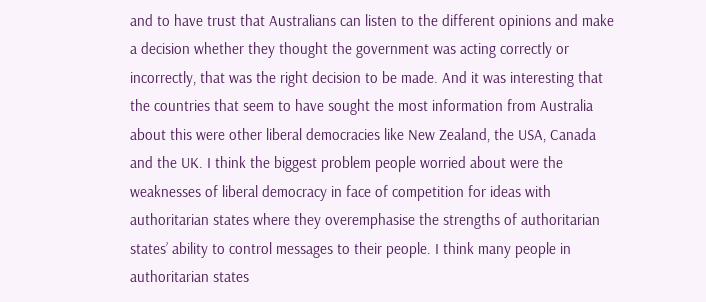and to have trust that Australians can listen to the different opinions and make a decision whether they thought the government was acting correctly or incorrectly, that was the right decision to be made. And it was interesting that the countries that seem to have sought the most information from Australia about this were other liberal democracies like New Zealand, the USA, Canada and the UK. I think the biggest problem people worried about were the weaknesses of liberal democracy in face of competition for ideas with authoritarian states where they overemphasise the strengths of authoritarian states’ ability to control messages to their people. I think many people in authoritarian states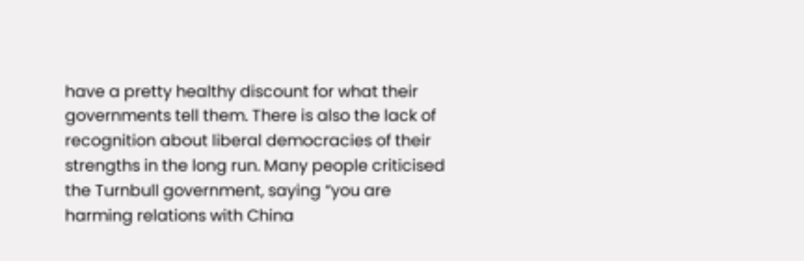have a pretty healthy discount for what their governments tell them. There is also the lack of recognition about liberal democracies of their strengths in the long run. Many people criticised the Turnbull government, saying “you are harming relations with China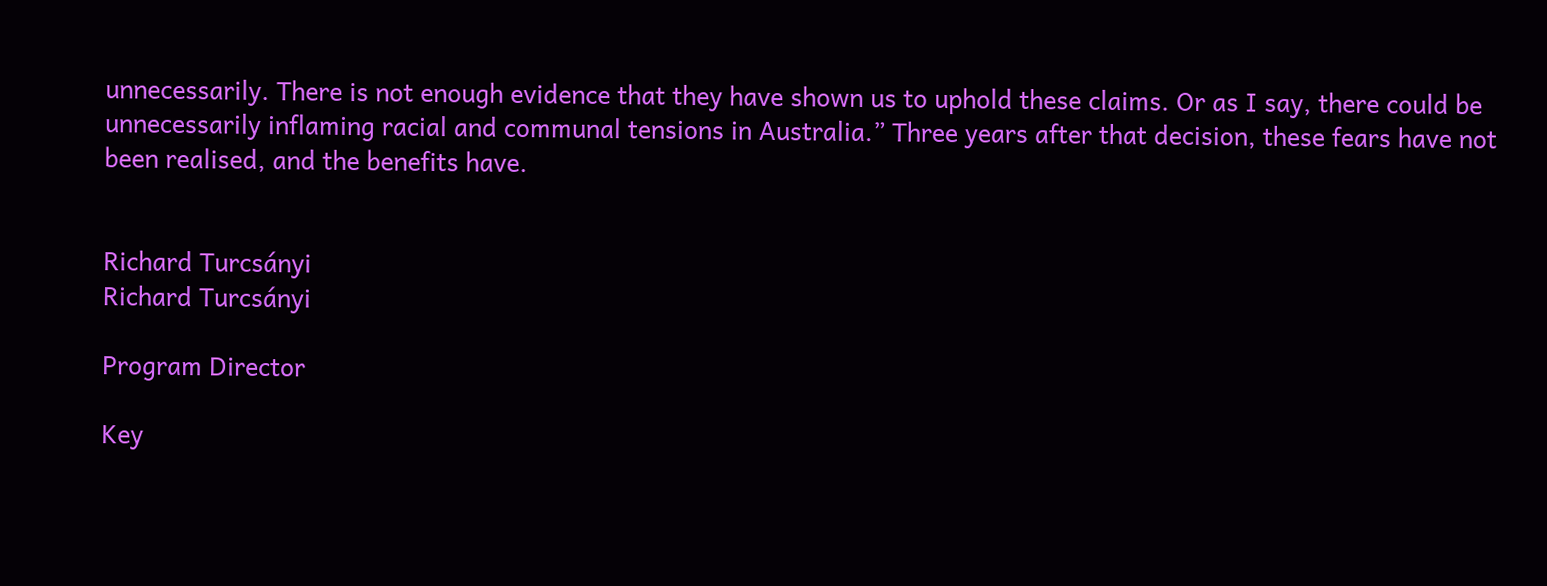unnecessarily. There is not enough evidence that they have shown us to uphold these claims. Or as I say, there could be unnecessarily inflaming racial and communal tensions in Australia.” Three years after that decision, these fears have not been realised, and the benefits have.


Richard Turcsányi
Richard Turcsányi

Program Director

Key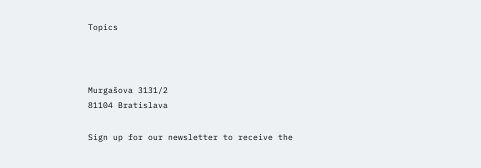Topics



Murgašova 3131/2
81104 Bratislava

Sign up for our newsletter to receive the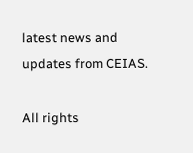latest news and updates from CEIAS.

All rights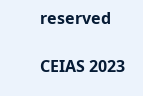reserved

CEIAS 2023